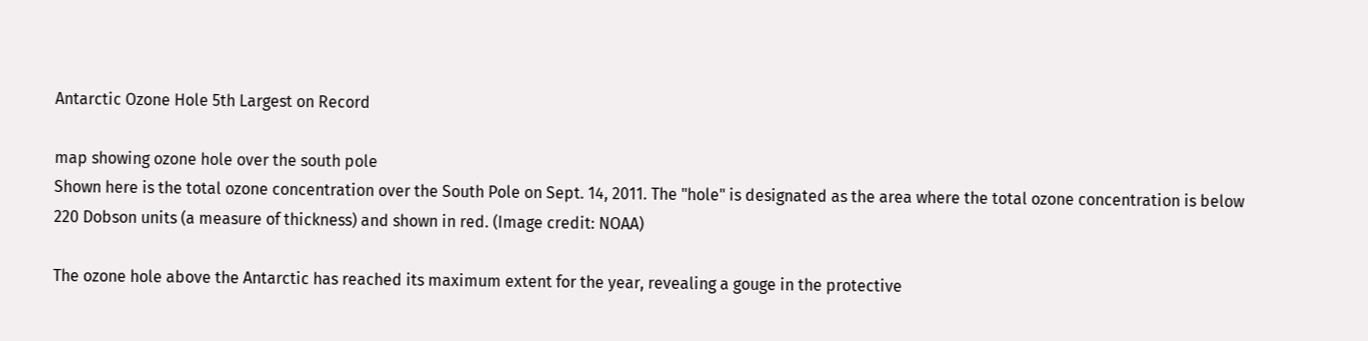Antarctic Ozone Hole 5th Largest on Record

map showing ozone hole over the south pole
Shown here is the total ozone concentration over the South Pole on Sept. 14, 2011. The "hole" is designated as the area where the total ozone concentration is below 220 Dobson units (a measure of thickness) and shown in red. (Image credit: NOAA)

The ozone hole above the Antarctic has reached its maximum extent for the year, revealing a gouge in the protective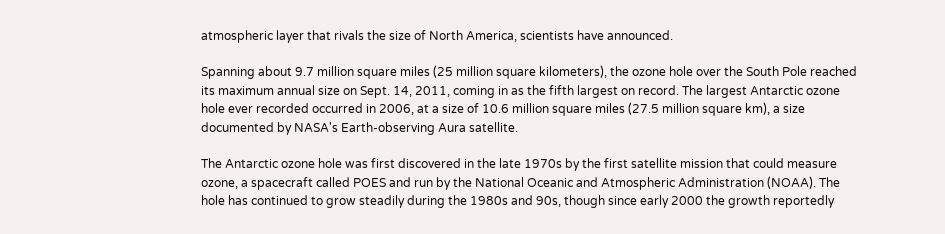atmospheric layer that rivals the size of North America, scientists have announced.

Spanning about 9.7 million square miles (25 million square kilometers), the ozone hole over the South Pole reached its maximum annual size on Sept. 14, 2011, coming in as the fifth largest on record. The largest Antarctic ozone hole ever recorded occurred in 2006, at a size of 10.6 million square miles (27.5 million square km), a size documented by NASA's Earth-observing Aura satellite.

The Antarctic ozone hole was first discovered in the late 1970s by the first satellite mission that could measure ozone, a spacecraft called POES and run by the National Oceanic and Atmospheric Administration (NOAA). The hole has continued to grow steadily during the 1980s and 90s, though since early 2000 the growth reportedly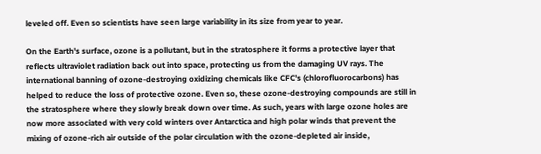leveled off. Even so scientists have seen large variability in its size from year to year.

On the Earth's surface, ozone is a pollutant, but in the stratosphere it forms a protective layer that reflects ultraviolet radiation back out into space, protecting us from the damaging UV rays. The international banning of ozone-destroying oxidizing chemicals like CFC's (chlorofluorocarbons) has helped to reduce the loss of protective ozone. Even so, these ozone-destroying compounds are still in the stratosphere where they slowly break down over time. As such, years with large ozone holes are now more associated with very cold winters over Antarctica and high polar winds that prevent the mixing of ozone-rich air outside of the polar circulation with the ozone-depleted air inside,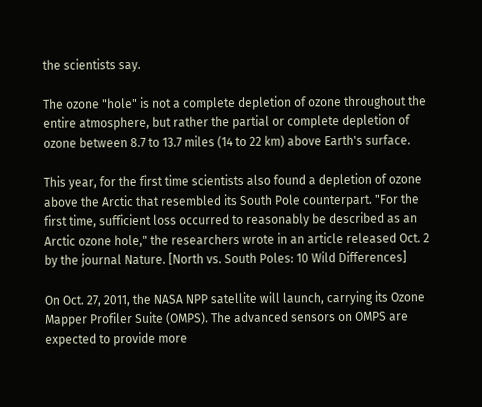the scientists say.

The ozone "hole" is not a complete depletion of ozone throughout the entire atmosphere, but rather the partial or complete depletion of ozone between 8.7 to 13.7 miles (14 to 22 km) above Earth's surface.

This year, for the first time scientists also found a depletion of ozone above the Arctic that resembled its South Pole counterpart. "For the first time, sufficient loss occurred to reasonably be described as an Arctic ozone hole," the researchers wrote in an article released Oct. 2 by the journal Nature. [North vs. South Poles: 10 Wild Differences]

On Oct. 27, 2011, the NASA NPP satellite will launch, carrying its Ozone Mapper Profiler Suite (OMPS). The advanced sensors on OMPS are expected to provide more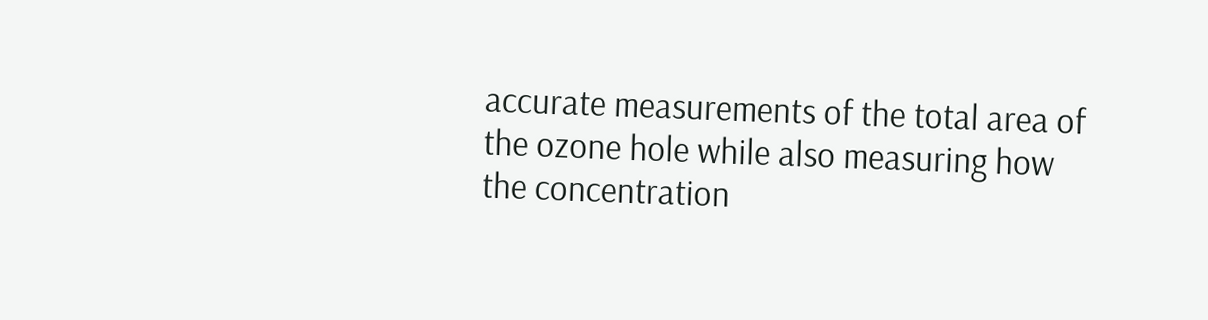accurate measurements of the total area of the ozone hole while also measuring how the concentration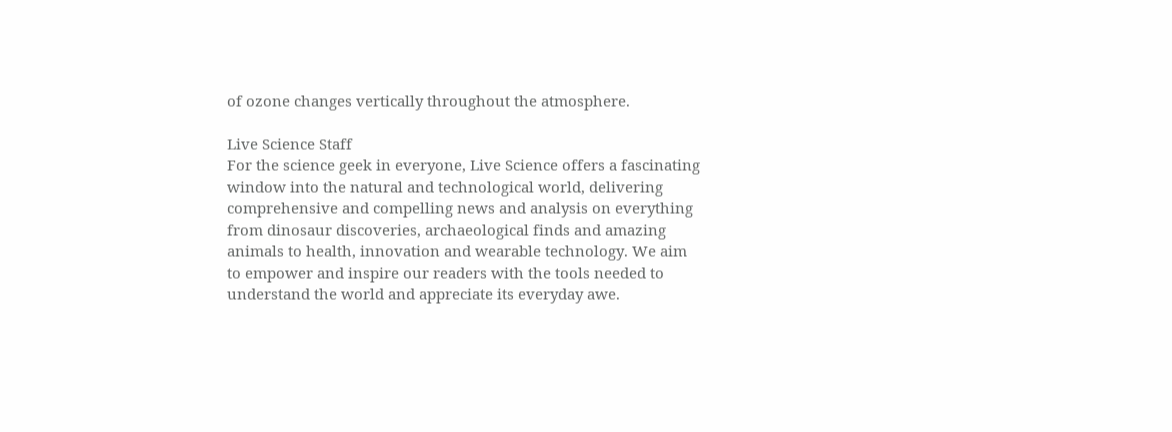of ozone changes vertically throughout the atmosphere.

Live Science Staff
For the science geek in everyone, Live Science offers a fascinating window into the natural and technological world, delivering comprehensive and compelling news and analysis on everything from dinosaur discoveries, archaeological finds and amazing animals to health, innovation and wearable technology. We aim to empower and inspire our readers with the tools needed to understand the world and appreciate its everyday awe.